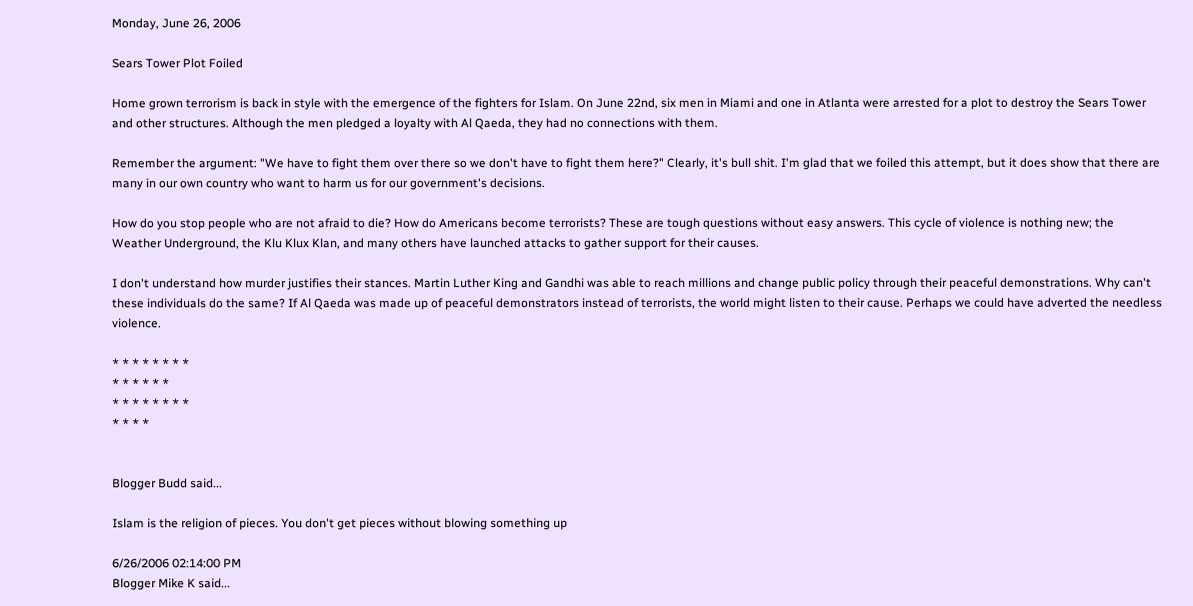Monday, June 26, 2006

Sears Tower Plot Foiled

Home grown terrorism is back in style with the emergence of the fighters for Islam. On June 22nd, six men in Miami and one in Atlanta were arrested for a plot to destroy the Sears Tower and other structures. Although the men pledged a loyalty with Al Qaeda, they had no connections with them.

Remember the argument: "We have to fight them over there so we don't have to fight them here?" Clearly, it's bull shit. I'm glad that we foiled this attempt, but it does show that there are many in our own country who want to harm us for our government's decisions.

How do you stop people who are not afraid to die? How do Americans become terrorists? These are tough questions without easy answers. This cycle of violence is nothing new; the Weather Underground, the Klu Klux Klan, and many others have launched attacks to gather support for their causes.

I don't understand how murder justifies their stances. Martin Luther King and Gandhi was able to reach millions and change public policy through their peaceful demonstrations. Why can't these individuals do the same? If Al Qaeda was made up of peaceful demonstrators instead of terrorists, the world might listen to their cause. Perhaps we could have adverted the needless violence.

* * * * * * * *
* * * * * *
* * * * * * * *
* * * *


Blogger Budd said...

Islam is the religion of pieces. You don't get pieces without blowing something up

6/26/2006 02:14:00 PM
Blogger Mike K said...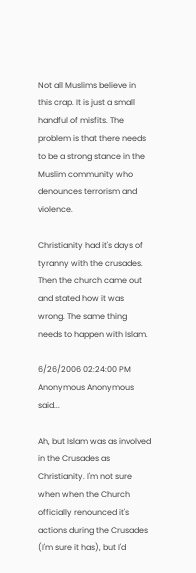Not all Muslims believe in this crap. It is just a small handful of misfits. The problem is that there needs to be a strong stance in the Muslim community who denounces terrorism and violence.

Christianity had it's days of tyranny with the crusades. Then the church came out and stated how it was wrong. The same thing needs to happen with Islam.

6/26/2006 02:24:00 PM
Anonymous Anonymous said...

Ah, but Islam was as involved in the Crusades as Christianity. I'm not sure when when the Church officially renounced it's actions during the Crusades (I'm sure it has), but I'd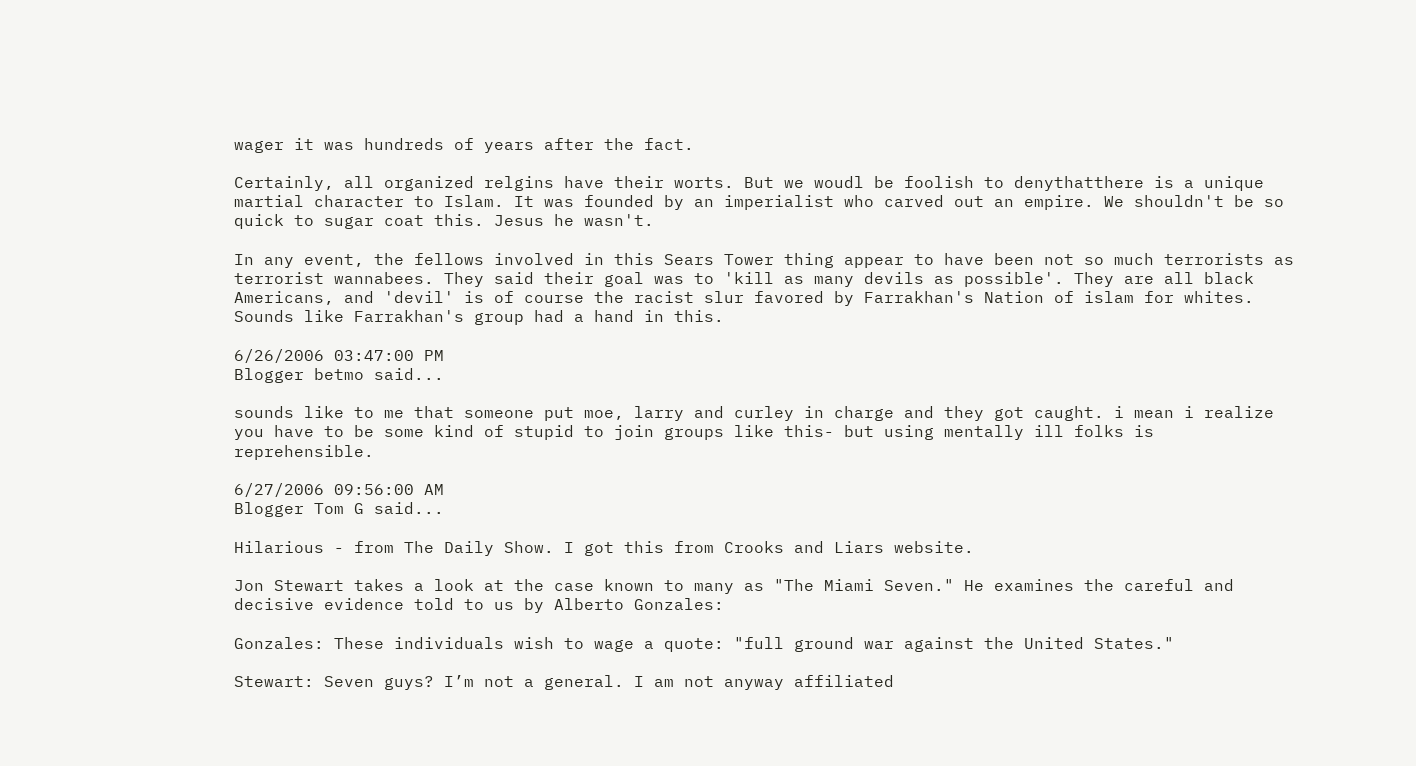wager it was hundreds of years after the fact.

Certainly, all organized relgins have their worts. But we woudl be foolish to denythatthere is a unique martial character to Islam. It was founded by an imperialist who carved out an empire. We shouldn't be so quick to sugar coat this. Jesus he wasn't.

In any event, the fellows involved in this Sears Tower thing appear to have been not so much terrorists as terrorist wannabees. They said their goal was to 'kill as many devils as possible'. They are all black Americans, and 'devil' is of course the racist slur favored by Farrakhan's Nation of islam for whites. Sounds like Farrakhan's group had a hand in this.

6/26/2006 03:47:00 PM
Blogger betmo said...

sounds like to me that someone put moe, larry and curley in charge and they got caught. i mean i realize you have to be some kind of stupid to join groups like this- but using mentally ill folks is reprehensible.

6/27/2006 09:56:00 AM
Blogger Tom G said...

Hilarious - from The Daily Show. I got this from Crooks and Liars website.

Jon Stewart takes a look at the case known to many as "The Miami Seven." He examines the careful and decisive evidence told to us by Alberto Gonzales:

Gonzales: These individuals wish to wage a quote: "full ground war against the United States."

Stewart: Seven guys? I’m not a general. I am not anyway affiliated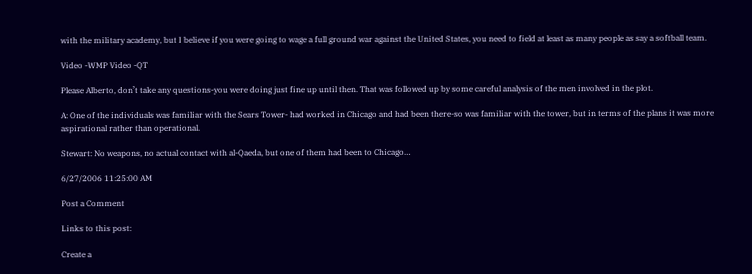with the military academy, but I believe if you were going to wage a full ground war against the United States, you need to field at least as many people as say a softball team.

Video -WMP Video -QT

Please Alberto, don’t take any questions-you were doing just fine up until then. That was followed up by some careful analysis of the men involved in the plot.

A: One of the individuals was familiar with the Sears Tower- had worked in Chicago and had been there-so was familiar with the tower, but in terms of the plans it was more aspirational rather than operational.

Stewart: No weapons, no actual contact with al-Qaeda, but one of them had been to Chicago…

6/27/2006 11:25:00 AM

Post a Comment

Links to this post:

Create a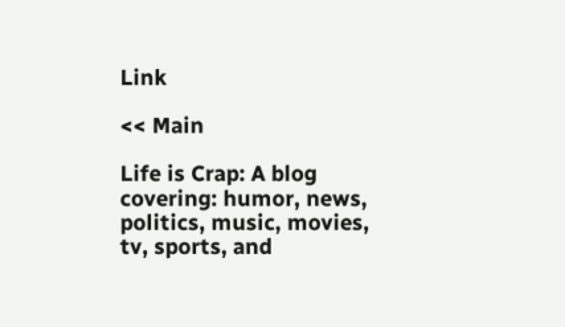Link

<< Main

Life is Crap: A blog covering: humor, news, politics, music, movies, tv, sports, and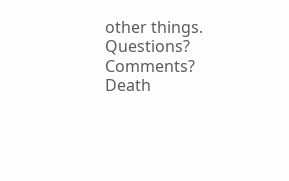other things.
Questions? Comments? Death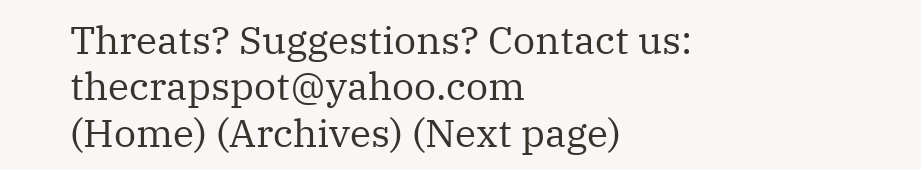Threats? Suggestions? Contact us: thecrapspot@yahoo.com
(Home) (Archives) (Next page)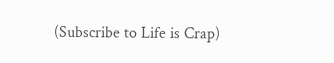(Subscribe to Life is Crap)